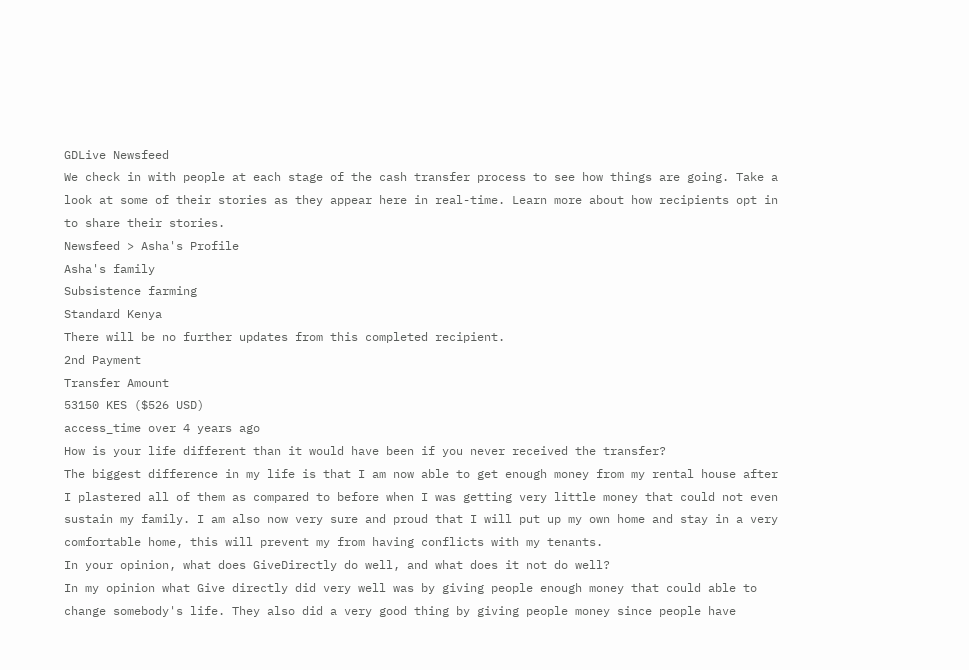GDLive Newsfeed
We check in with people at each stage of the cash transfer process to see how things are going. Take a look at some of their stories as they appear here in real-time. Learn more about how recipients opt in to share their stories.
Newsfeed > Asha's Profile
Asha's family
Subsistence farming
Standard Kenya
There will be no further updates from this completed recipient.
2nd Payment
Transfer Amount
53150 KES ($526 USD)
access_time over 4 years ago
How is your life different than it would have been if you never received the transfer?
The biggest difference in my life is that I am now able to get enough money from my rental house after I plastered all of them as compared to before when I was getting very little money that could not even sustain my family. I am also now very sure and proud that I will put up my own home and stay in a very comfortable home, this will prevent my from having conflicts with my tenants.
In your opinion, what does GiveDirectly do well, and what does it not do well?
In my opinion what Give directly did very well was by giving people enough money that could able to change somebody's life. They also did a very good thing by giving people money since people have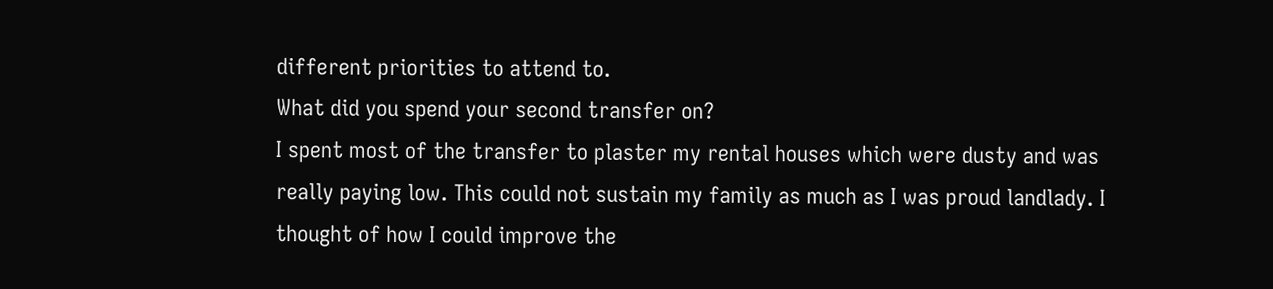different priorities to attend to.
What did you spend your second transfer on?
I spent most of the transfer to plaster my rental houses which were dusty and was really paying low. This could not sustain my family as much as I was proud landlady. I thought of how I could improve the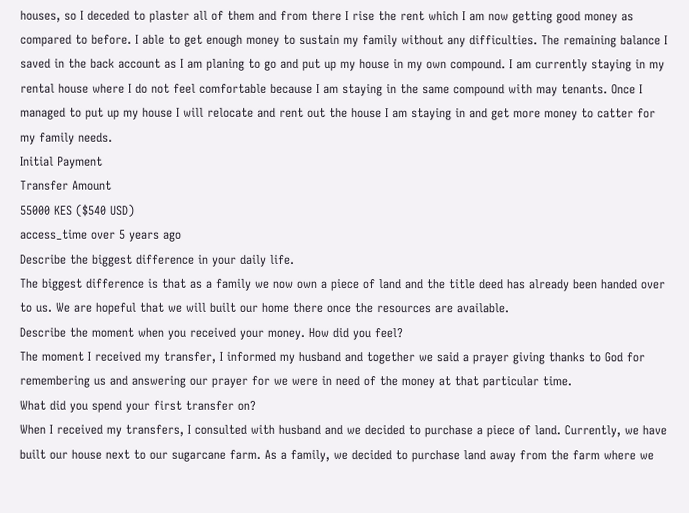houses, so I deceded to plaster all of them and from there I rise the rent which I am now getting good money as compared to before. I able to get enough money to sustain my family without any difficulties. The remaining balance I saved in the back account as I am planing to go and put up my house in my own compound. I am currently staying in my rental house where I do not feel comfortable because I am staying in the same compound with may tenants. Once I managed to put up my house I will relocate and rent out the house I am staying in and get more money to catter for my family needs.
Initial Payment
Transfer Amount
55000 KES ($540 USD)
access_time over 5 years ago
Describe the biggest difference in your daily life.
The biggest difference is that as a family we now own a piece of land and the title deed has already been handed over to us. We are hopeful that we will built our home there once the resources are available.
Describe the moment when you received your money. How did you feel?
The moment I received my transfer, I informed my husband and together we said a prayer giving thanks to God for remembering us and answering our prayer for we were in need of the money at that particular time.
What did you spend your first transfer on?
When I received my transfers, I consulted with husband and we decided to purchase a piece of land. Currently, we have built our house next to our sugarcane farm. As a family, we decided to purchase land away from the farm where we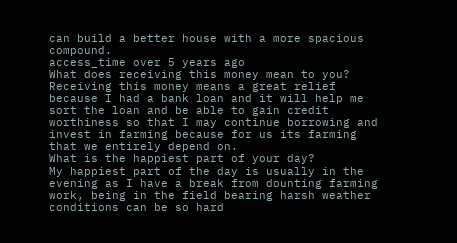can build a better house with a more spacious compound.
access_time over 5 years ago
What does receiving this money mean to you?
Receiving this money means a great relief because I had a bank loan and it will help me sort the loan and be able to gain credit worthiness so that I may continue borrowing and invest in farming because for us its farming that we entirely depend on.
What is the happiest part of your day?
My happiest part of the day is usually in the evening as I have a break from dounting farming work, being in the field bearing harsh weather conditions can be so hard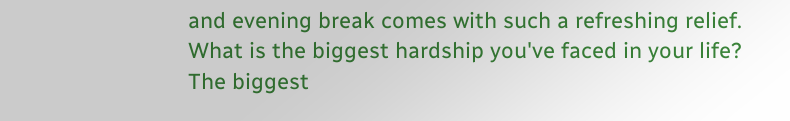and evening break comes with such a refreshing relief.
What is the biggest hardship you've faced in your life?
The biggest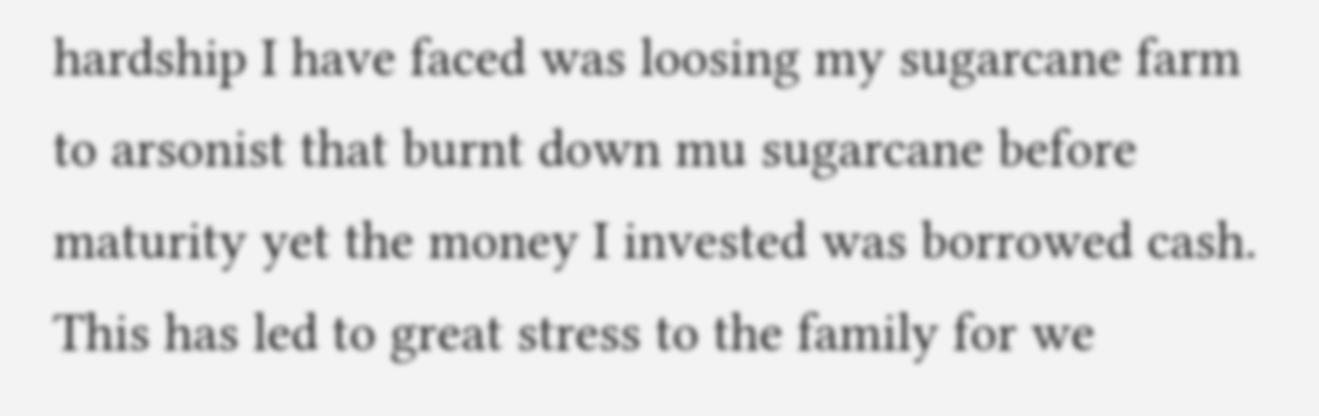hardship I have faced was loosing my sugarcane farm to arsonist that burnt down mu sugarcane before maturity yet the money I invested was borrowed cash. This has led to great stress to the family for we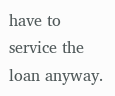have to service the loan anyway.